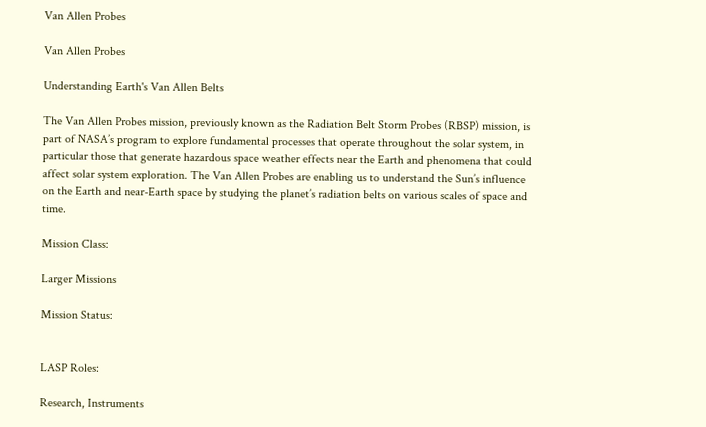Van Allen Probes

Van Allen Probes

Understanding Earth's Van Allen Belts

The Van Allen Probes mission, previously known as the Radiation Belt Storm Probes (RBSP) mission, is part of NASA’s program to explore fundamental processes that operate throughout the solar system, in particular those that generate hazardous space weather effects near the Earth and phenomena that could affect solar system exploration. The Van Allen Probes are enabling us to understand the Sun’s influence on the Earth and near-Earth space by studying the planet’s radiation belts on various scales of space and time.

Mission Class:

Larger Missions

Mission Status:


LASP Roles:

Research, Instruments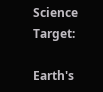Science Target:

Earth's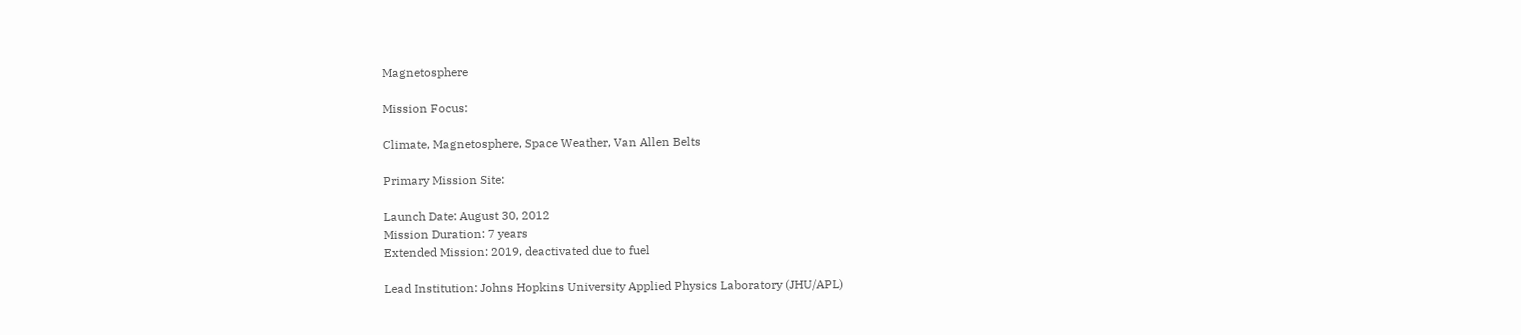Magnetosphere

Mission Focus:

Climate, Magnetosphere, Space Weather, Van Allen Belts

Primary Mission Site:

Launch Date: August 30, 2012
Mission Duration: 7 years
Extended Mission: 2019, deactivated due to fuel

Lead Institution: Johns Hopkins University Applied Physics Laboratory (JHU/APL)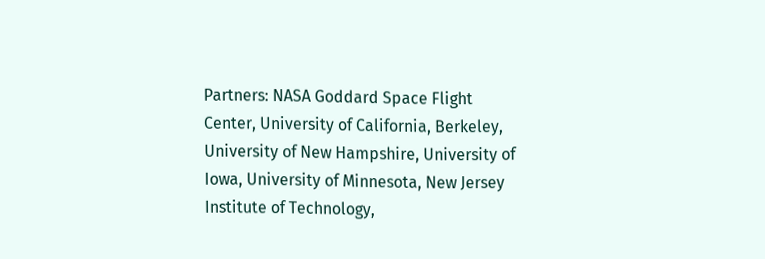Partners: NASA Goddard Space Flight Center, University of California, Berkeley, University of New Hampshire, University of Iowa, University of Minnesota, New Jersey Institute of Technology,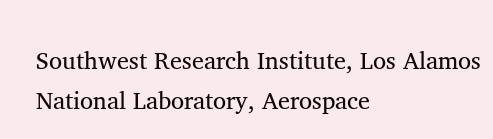Southwest Research Institute, Los Alamos National Laboratory, Aerospace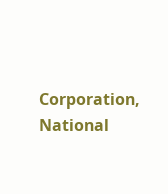Corporation, National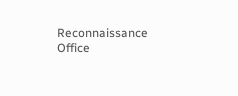Reconnaissance Office